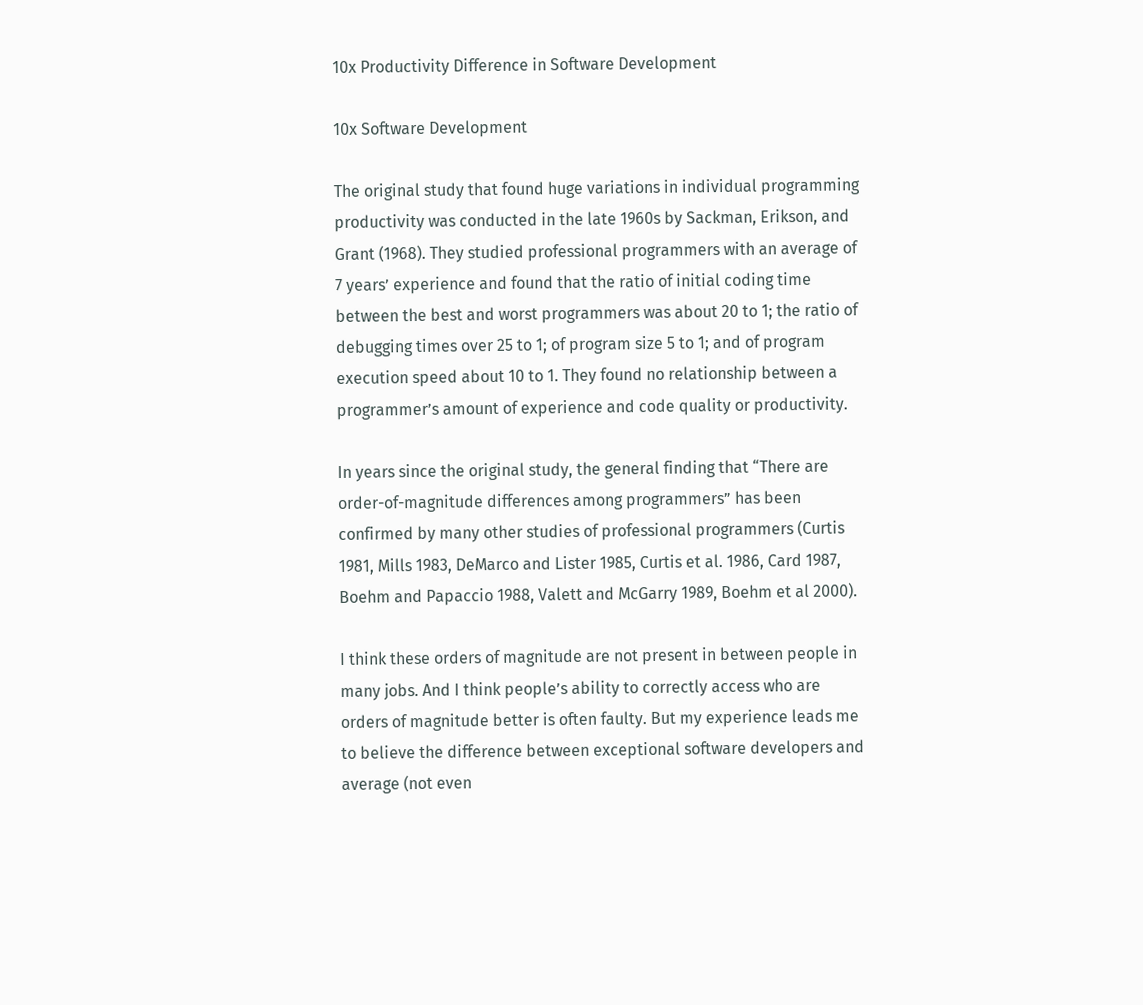10x Productivity Difference in Software Development

10x Software Development

The original study that found huge variations in individual programming productivity was conducted in the late 1960s by Sackman, Erikson, and Grant (1968). They studied professional programmers with an average of 7 years’ experience and found that the ratio of initial coding time between the best and worst programmers was about 20 to 1; the ratio of debugging times over 25 to 1; of program size 5 to 1; and of program execution speed about 10 to 1. They found no relationship between a programmer’s amount of experience and code quality or productivity.

In years since the original study, the general finding that “There are order-of-magnitude differences among programmers” has been confirmed by many other studies of professional programmers (Curtis 1981, Mills 1983, DeMarco and Lister 1985, Curtis et al. 1986, Card 1987, Boehm and Papaccio 1988, Valett and McGarry 1989, Boehm et al 2000).

I think these orders of magnitude are not present in between people in many jobs. And I think people’s ability to correctly access who are orders of magnitude better is often faulty. But my experience leads me to believe the difference between exceptional software developers and average (not even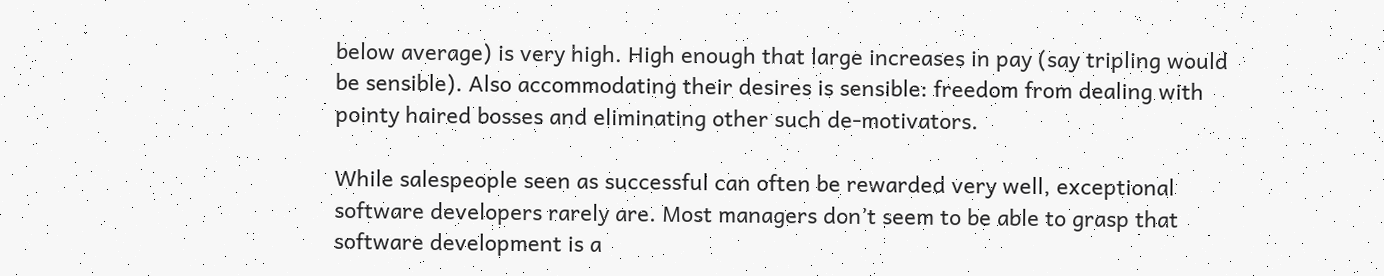below average) is very high. High enough that large increases in pay (say tripling would be sensible). Also accommodating their desires is sensible: freedom from dealing with pointy haired bosses and eliminating other such de-motivators.

While salespeople seen as successful can often be rewarded very well, exceptional software developers rarely are. Most managers don’t seem to be able to grasp that software development is a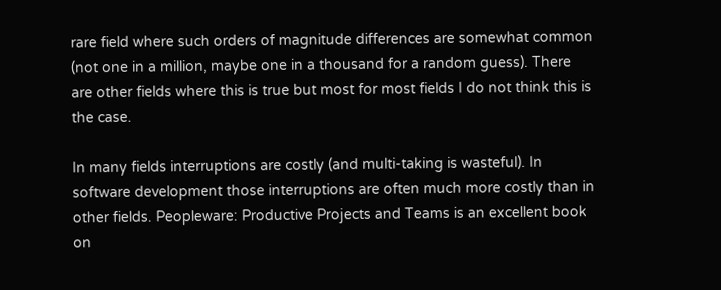rare field where such orders of magnitude differences are somewhat common (not one in a million, maybe one in a thousand for a random guess). There are other fields where this is true but most for most fields I do not think this is the case.

In many fields interruptions are costly (and multi-taking is wasteful). In software development those interruptions are often much more costly than in other fields. Peopleware: Productive Projects and Teams is an excellent book on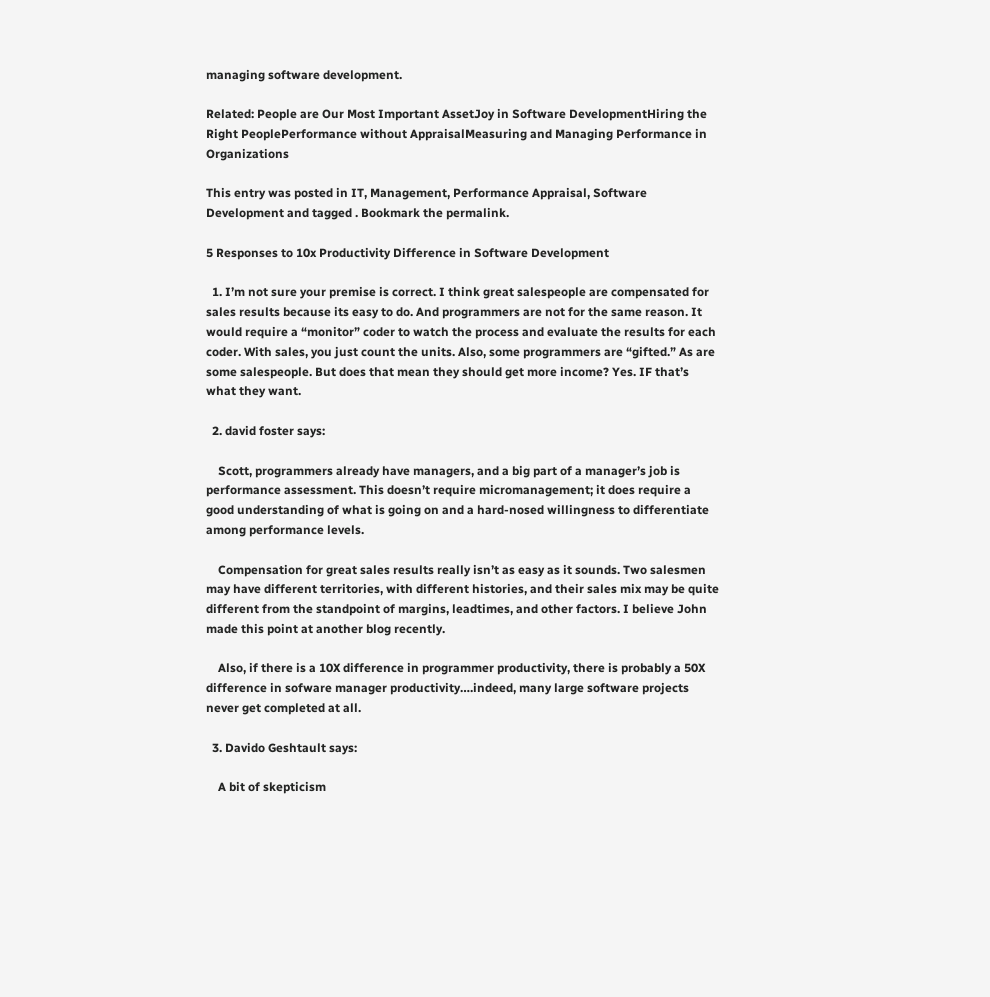managing software development.

Related: People are Our Most Important AssetJoy in Software DevelopmentHiring the Right PeoplePerformance without AppraisalMeasuring and Managing Performance in Organizations

This entry was posted in IT, Management, Performance Appraisal, Software Development and tagged . Bookmark the permalink.

5 Responses to 10x Productivity Difference in Software Development

  1. I’m not sure your premise is correct. I think great salespeople are compensated for sales results because its easy to do. And programmers are not for the same reason. It would require a “monitor” coder to watch the process and evaluate the results for each coder. With sales, you just count the units. Also, some programmers are “gifted.” As are some salespeople. But does that mean they should get more income? Yes. IF that’s what they want.

  2. david foster says:

    Scott, programmers already have managers, and a big part of a manager’s job is performance assessment. This doesn’t require micromanagement; it does require a good understanding of what is going on and a hard-nosed willingness to differentiate among performance levels.

    Compensation for great sales results really isn’t as easy as it sounds. Two salesmen may have different territories, with different histories, and their sales mix may be quite different from the standpoint of margins, leadtimes, and other factors. I believe John made this point at another blog recently.

    Also, if there is a 10X difference in programmer productivity, there is probably a 50X difference in sofware manager productivity….indeed, many large software projects never get completed at all.

  3. Davido Geshtault says:

    A bit of skepticism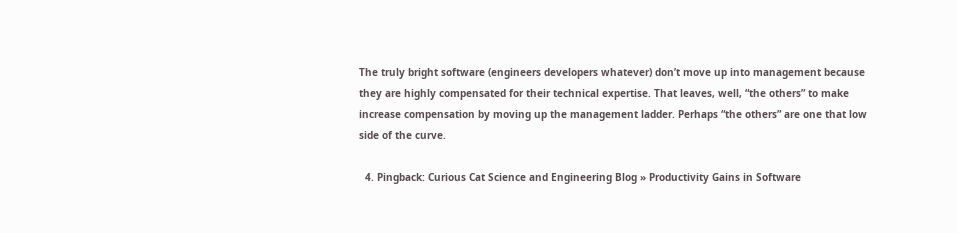The truly bright software (engineers developers whatever) don’t move up into management because they are highly compensated for their technical expertise. That leaves, well, “the others” to make increase compensation by moving up the management ladder. Perhaps “the others” are one that low side of the curve.

  4. Pingback: Curious Cat Science and Engineering Blog » Productivity Gains in Software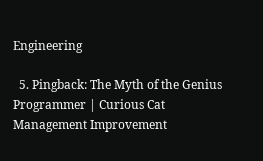Engineering

  5. Pingback: The Myth of the Genius Programmer | Curious Cat Management Improvement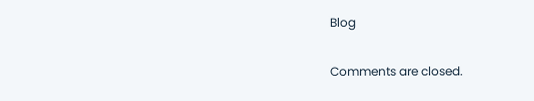Blog

Comments are closed.